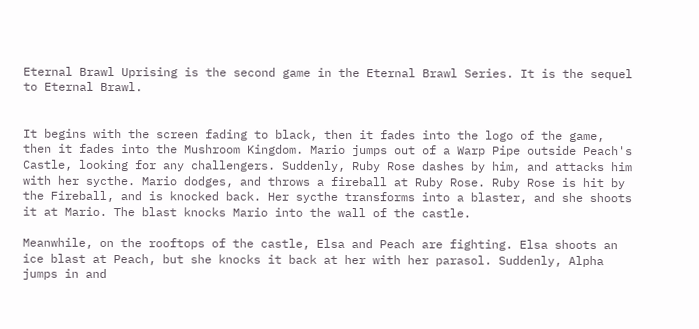Eternal Brawl Uprising is the second game in the Eternal Brawl Series. It is the sequel to Eternal Brawl.


It begins with the screen fading to black, then it fades into the logo of the game, then it fades into the Mushroom Kingdom. Mario jumps out of a Warp Pipe outside Peach's Castle, looking for any challengers. Suddenly, Ruby Rose dashes by him, and attacks him with her sycthe. Mario dodges, and throws a fireball at Ruby Rose. Ruby Rose is hit by the Fireball, and is knocked back. Her sycthe transforms into a blaster, and she shoots it at Mario. The blast knocks Mario into the wall of the castle.

Meanwhile, on the rooftops of the castle, Elsa and Peach are fighting. Elsa shoots an ice blast at Peach, but she knocks it back at her with her parasol. Suddenly, Alpha jumps in and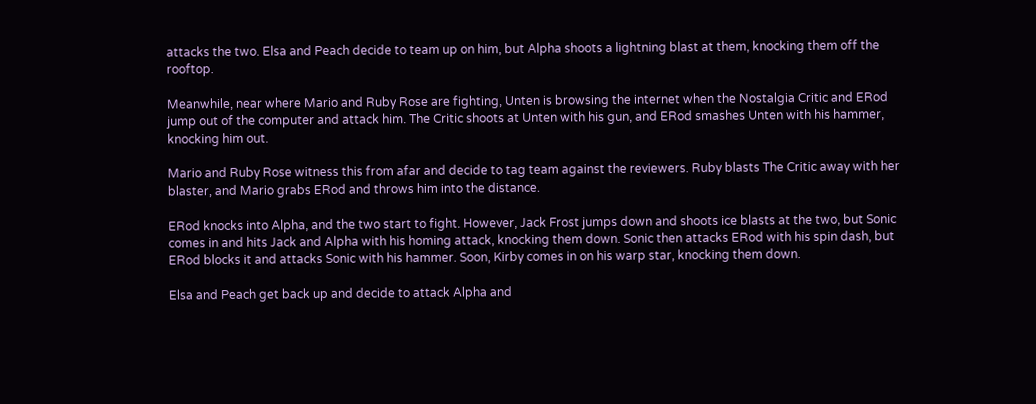attacks the two. Elsa and Peach decide to team up on him, but Alpha shoots a lightning blast at them, knocking them off the rooftop.

Meanwhile, near where Mario and Ruby Rose are fighting, Unten is browsing the internet when the Nostalgia Critic and ERod jump out of the computer and attack him. The Critic shoots at Unten with his gun, and ERod smashes Unten with his hammer, knocking him out.

Mario and Ruby Rose witness this from afar and decide to tag team against the reviewers. Ruby blasts The Critic away with her blaster, and Mario grabs ERod and throws him into the distance.

ERod knocks into Alpha, and the two start to fight. However, Jack Frost jumps down and shoots ice blasts at the two, but Sonic comes in and hits Jack and Alpha with his homing attack, knocking them down. Sonic then attacks ERod with his spin dash, but ERod blocks it and attacks Sonic with his hammer. Soon, Kirby comes in on his warp star, knocking them down.

Elsa and Peach get back up and decide to attack Alpha and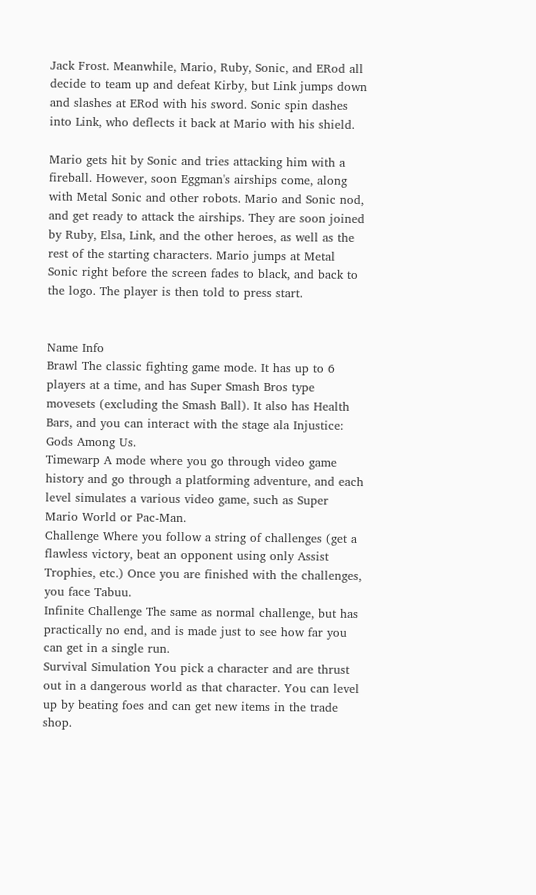Jack Frost. Meanwhile, Mario, Ruby, Sonic, and ERod all decide to team up and defeat Kirby, but Link jumps down and slashes at ERod with his sword. Sonic spin dashes into Link, who deflects it back at Mario with his shield.

Mario gets hit by Sonic and tries attacking him with a fireball. However, soon Eggman's airships come, along with Metal Sonic and other robots. Mario and Sonic nod, and get ready to attack the airships. They are soon joined by Ruby, Elsa, Link, and the other heroes, as well as the rest of the starting characters. Mario jumps at Metal Sonic right before the screen fades to black, and back to the logo. The player is then told to press start.


Name Info
Brawl The classic fighting game mode. It has up to 6 players at a time, and has Super Smash Bros type movesets (excluding the Smash Ball). It also has Health Bars, and you can interact with the stage ala Injustice: Gods Among Us.
Timewarp A mode where you go through video game history and go through a platforming adventure, and each level simulates a various video game, such as Super Mario World or Pac-Man.
Challenge Where you follow a string of challenges (get a flawless victory, beat an opponent using only Assist Trophies, etc.) Once you are finished with the challenges, you face Tabuu.
Infinite Challenge The same as normal challenge, but has practically no end, and is made just to see how far you can get in a single run.
Survival Simulation You pick a character and are thrust out in a dangerous world as that character. You can level up by beating foes and can get new items in the trade shop.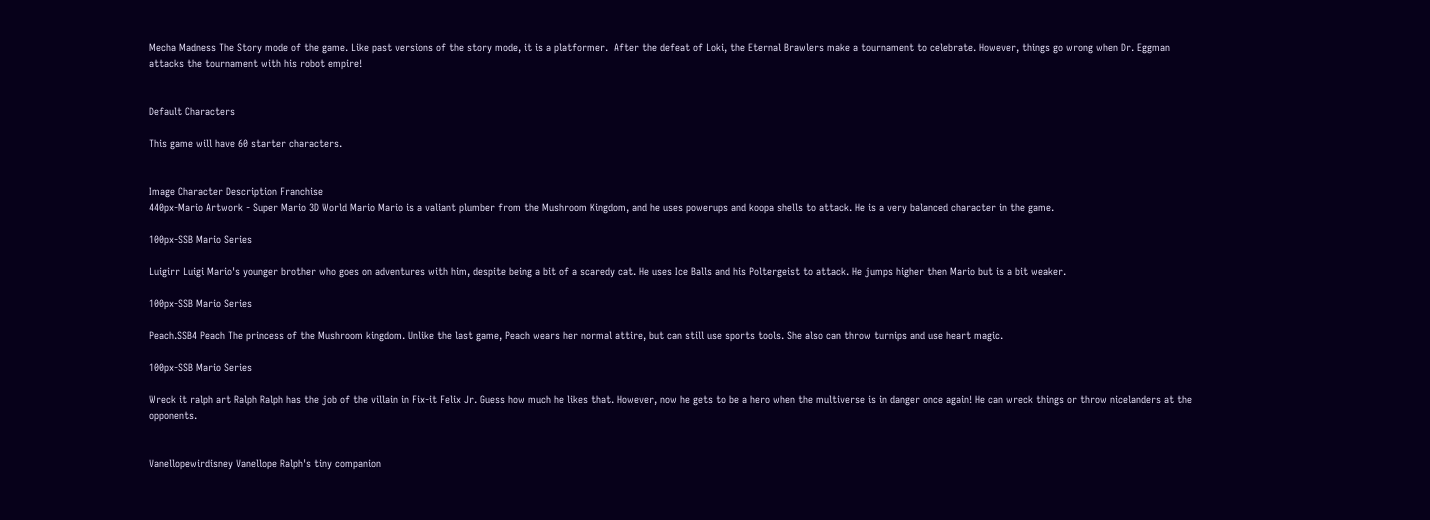Mecha Madness The Story mode of the game. Like past versions of the story mode, it is a platformer.  After the defeat of Loki, the Eternal Brawlers make a tournament to celebrate. However, things go wrong when Dr. Eggman attacks the tournament with his robot empire!


Default Characters

This game will have 60 starter characters.


Image Character Description Franchise
440px-Mario Artwork - Super Mario 3D World Mario Mario is a valiant plumber from the Mushroom Kingdom, and he uses powerups and koopa shells to attack. He is a very balanced character in the game.

100px-SSB Mario Series

Luigirr Luigi Mario's younger brother who goes on adventures with him, despite being a bit of a scaredy cat. He uses Ice Balls and his Poltergeist to attack. He jumps higher then Mario but is a bit weaker.

100px-SSB Mario Series

Peach.SSB4 Peach The princess of the Mushroom kingdom. Unlike the last game, Peach wears her normal attire, but can still use sports tools. She also can throw turnips and use heart magic.

100px-SSB Mario Series

Wreck it ralph art Ralph Ralph has the job of the villain in Fix-it Felix Jr. Guess how much he likes that. However, now he gets to be a hero when the multiverse is in danger once again! He can wreck things or throw nicelanders at the opponents.


Vanellopewirdisney Vanellope Ralph's tiny companion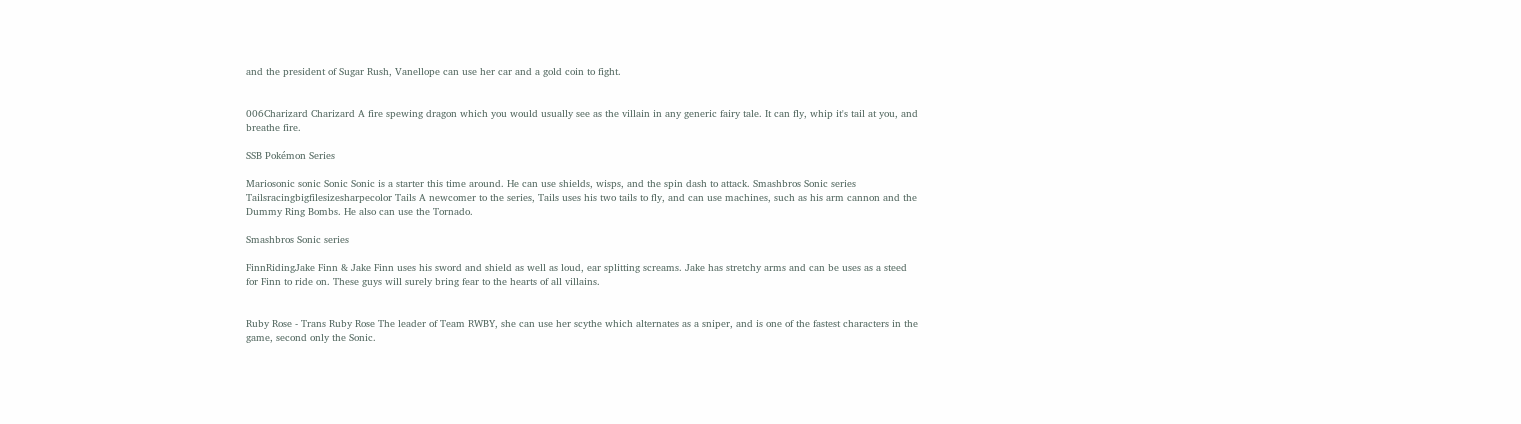and the president of Sugar Rush, Vanellope can use her car and a gold coin to fight.


006Charizard Charizard A fire spewing dragon which you would usually see as the villain in any generic fairy tale. It can fly, whip it's tail at you, and breathe fire.

SSB Pokémon Series

Mariosonic sonic Sonic Sonic is a starter this time around. He can use shields, wisps, and the spin dash to attack. Smashbros Sonic series
Tailsracingbigfilesizesharpecolor Tails A newcomer to the series, Tails uses his two tails to fly, and can use machines, such as his arm cannon and the Dummy Ring Bombs. He also can use the Tornado.

Smashbros Sonic series

FinnRidingJake Finn & Jake Finn uses his sword and shield as well as loud, ear splitting screams. Jake has stretchy arms and can be uses as a steed for Finn to ride on. These guys will surely bring fear to the hearts of all villains.


Ruby Rose - Trans Ruby Rose The leader of Team RWBY, she can use her scythe which alternates as a sniper, and is one of the fastest characters in the game, second only the Sonic.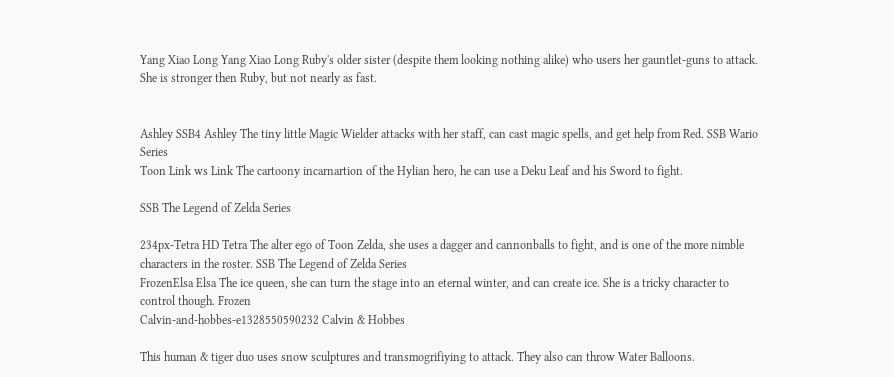Yang Xiao Long Yang Xiao Long Ruby's older sister (despite them looking nothing alike) who users her gauntlet-guns to attack. She is stronger then Ruby, but not nearly as fast.


Ashley SSB4 Ashley The tiny little Magic Wielder attacks with her staff, can cast magic spells, and get help from Red. SSB Wario Series
Toon Link ws Link The cartoony incarnartion of the Hylian hero, he can use a Deku Leaf and his Sword to fight.

SSB The Legend of Zelda Series

234px-Tetra HD Tetra The alter ego of Toon Zelda, she uses a dagger and cannonballs to fight, and is one of the more nimble characters in the roster. SSB The Legend of Zelda Series
FrozenElsa Elsa The ice queen, she can turn the stage into an eternal winter, and can create ice. She is a tricky character to control though. Frozen
Calvin-and-hobbes-e1328550590232 Calvin & Hobbes

This human & tiger duo uses snow sculptures and transmogrifiying to attack. They also can throw Water Balloons.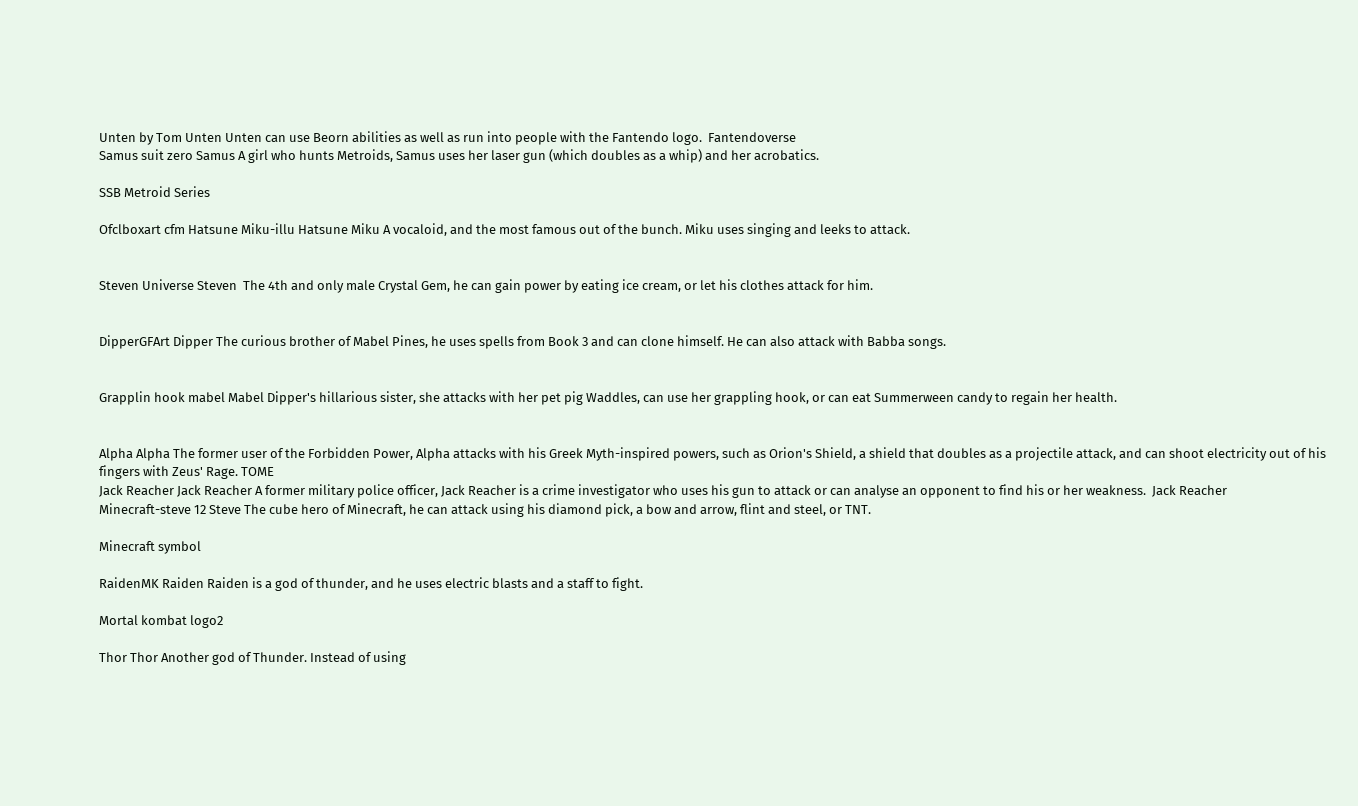Unten by Tom Unten Unten can use Beorn abilities as well as run into people with the Fantendo logo.  Fantendoverse
Samus suit zero Samus A girl who hunts Metroids, Samus uses her laser gun (which doubles as a whip) and her acrobatics.

SSB Metroid Series

Ofclboxart cfm Hatsune Miku-illu Hatsune Miku A vocaloid, and the most famous out of the bunch. Miku uses singing and leeks to attack.


Steven Universe Steven  The 4th and only male Crystal Gem, he can gain power by eating ice cream, or let his clothes attack for him.


DipperGFArt Dipper The curious brother of Mabel Pines, he uses spells from Book 3 and can clone himself. He can also attack with Babba songs.


Grapplin hook mabel Mabel Dipper's hillarious sister, she attacks with her pet pig Waddles, can use her grappling hook, or can eat Summerween candy to regain her health.


Alpha Alpha The former user of the Forbidden Power, Alpha attacks with his Greek Myth-inspired powers, such as Orion's Shield, a shield that doubles as a projectile attack, and can shoot electricity out of his fingers with Zeus' Rage. TOME
Jack Reacher Jack Reacher A former military police officer, Jack Reacher is a crime investigator who uses his gun to attack or can analyse an opponent to find his or her weakness.  Jack Reacher
Minecraft-steve 12 Steve The cube hero of Minecraft, he can attack using his diamond pick, a bow and arrow, flint and steel, or TNT.

Minecraft symbol

RaidenMK Raiden Raiden is a god of thunder, and he uses electric blasts and a staff to fight.

Mortal kombat logo2

Thor Thor Another god of Thunder. Instead of using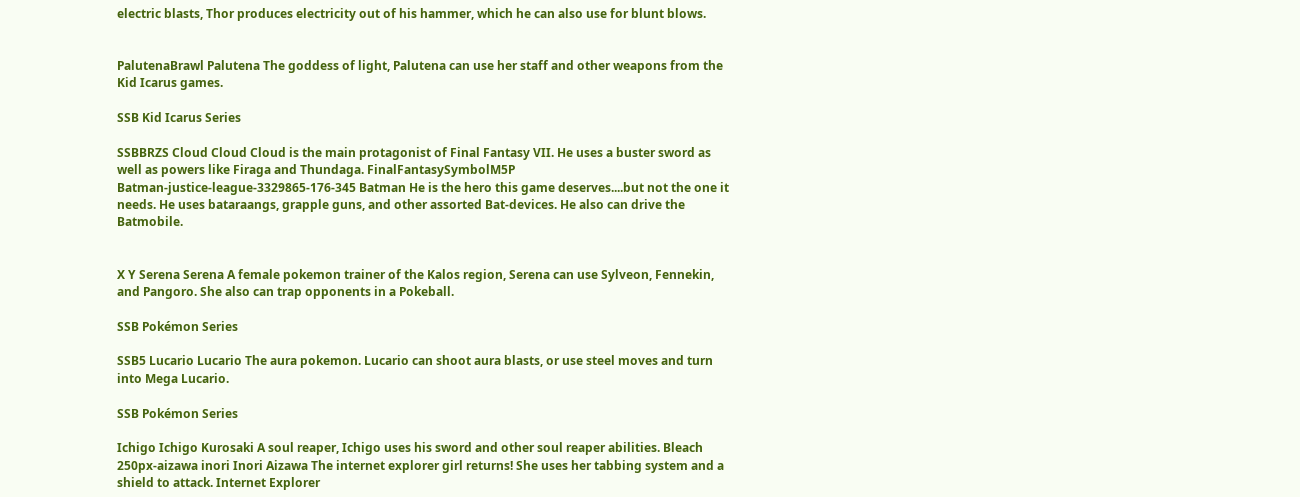electric blasts, Thor produces electricity out of his hammer, which he can also use for blunt blows.


PalutenaBrawl Palutena The goddess of light, Palutena can use her staff and other weapons from the Kid Icarus games.

SSB Kid Icarus Series

SSBBRZS Cloud Cloud Cloud is the main protagonist of Final Fantasy VII. He uses a buster sword as well as powers like Firaga and Thundaga. FinalFantasySymbolM5P
Batman-justice-league-3329865-176-345 Batman He is the hero this game deserves....but not the one it needs. He uses bataraangs, grapple guns, and other assorted Bat-devices. He also can drive the Batmobile.


X Y Serena Serena A female pokemon trainer of the Kalos region, Serena can use Sylveon, Fennekin, and Pangoro. She also can trap opponents in a Pokeball.

SSB Pokémon Series

SSB5 Lucario Lucario The aura pokemon. Lucario can shoot aura blasts, or use steel moves and turn into Mega Lucario.

SSB Pokémon Series

Ichigo Ichigo Kurosaki A soul reaper, Ichigo uses his sword and other soul reaper abilities. Bleach
250px-aizawa inori Inori Aizawa The internet explorer girl returns! She uses her tabbing system and a shield to attack. Internet Explorer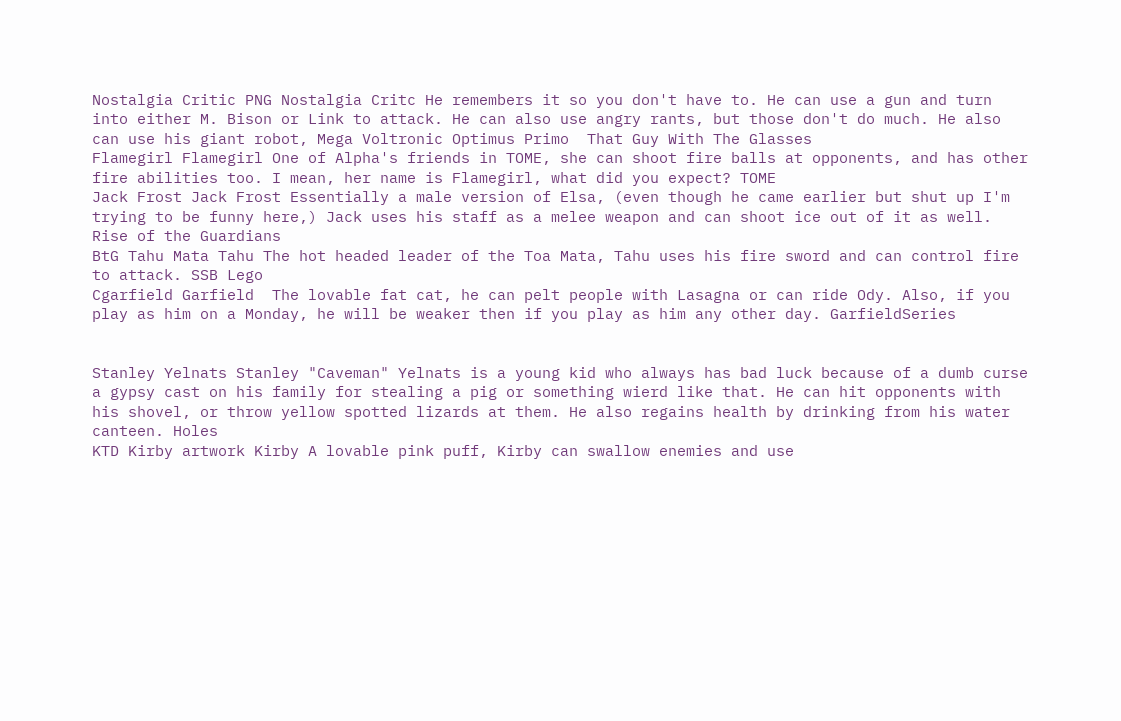Nostalgia Critic PNG Nostalgia Critc He remembers it so you don't have to. He can use a gun and turn into either M. Bison or Link to attack. He can also use angry rants, but those don't do much. He also can use his giant robot, Mega Voltronic Optimus Primo  That Guy With The Glasses
Flamegirl Flamegirl One of Alpha's friends in TOME, she can shoot fire balls at opponents, and has other fire abilities too. I mean, her name is Flamegirl, what did you expect? TOME
Jack Frost Jack Frost Essentially a male version of Elsa, (even though he came earlier but shut up I'm trying to be funny here,) Jack uses his staff as a melee weapon and can shoot ice out of it as well. Rise of the Guardians
BtG Tahu Mata Tahu The hot headed leader of the Toa Mata, Tahu uses his fire sword and can control fire to attack. SSB Lego
Cgarfield Garfield  The lovable fat cat, he can pelt people with Lasagna or can ride Ody. Also, if you play as him on a Monday, he will be weaker then if you play as him any other day. GarfieldSeries


Stanley Yelnats Stanley "Caveman" Yelnats is a young kid who always has bad luck because of a dumb curse a gypsy cast on his family for stealing a pig or something wierd like that. He can hit opponents with his shovel, or throw yellow spotted lizards at them. He also regains health by drinking from his water canteen. Holes
KTD Kirby artwork Kirby A lovable pink puff, Kirby can swallow enemies and use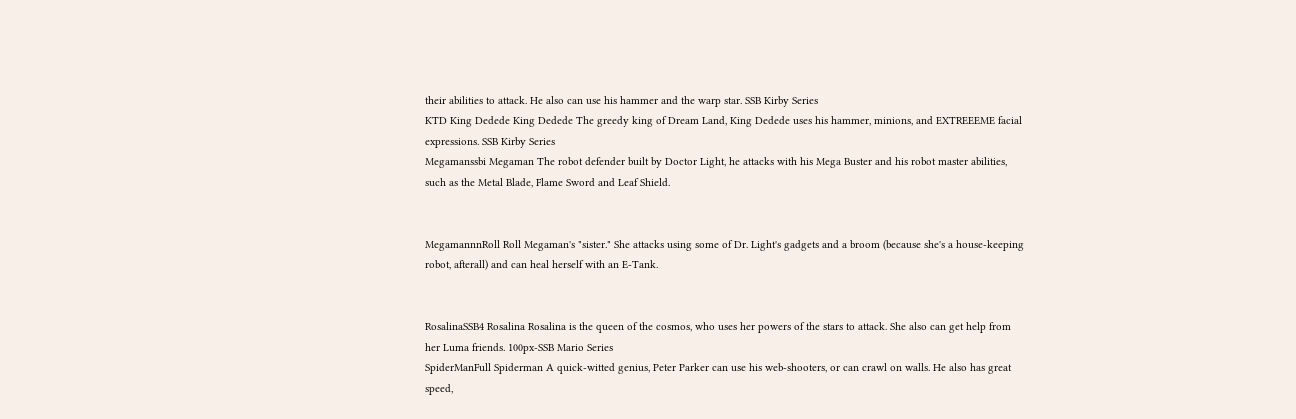their abilities to attack. He also can use his hammer and the warp star. SSB Kirby Series
KTD King Dedede King Dedede The greedy king of Dream Land, King Dedede uses his hammer, minions, and EXTREEEME facial expressions. SSB Kirby Series
Megamanssbi Megaman The robot defender built by Doctor Light, he attacks with his Mega Buster and his robot master abilities, such as the Metal Blade, Flame Sword and Leaf Shield.


MegamannnRoll Roll Megaman's "sister." She attacks using some of Dr. Light's gadgets and a broom (because she's a house-keeping robot, afterall) and can heal herself with an E-Tank.


RosalinaSSB4 Rosalina Rosalina is the queen of the cosmos, who uses her powers of the stars to attack. She also can get help from her Luma friends. 100px-SSB Mario Series
SpiderManFull Spiderman A quick-witted genius, Peter Parker can use his web-shooters, or can crawl on walls. He also has great speed,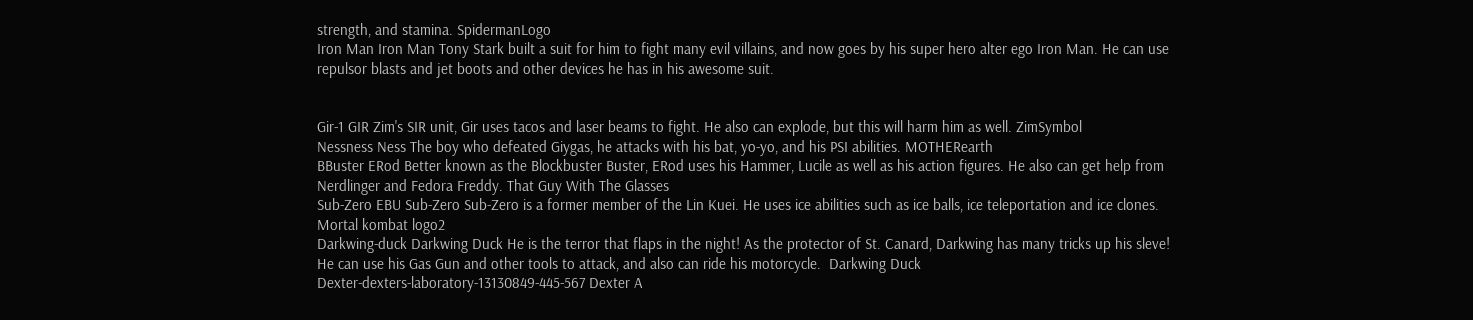strength, and stamina. SpidermanLogo
Iron Man Iron Man Tony Stark built a suit for him to fight many evil villains, and now goes by his super hero alter ego Iron Man. He can use repulsor blasts and jet boots and other devices he has in his awesome suit.


Gir-1 GIR Zim's SIR unit, Gir uses tacos and laser beams to fight. He also can explode, but this will harm him as well. ZimSymbol
Nessness Ness The boy who defeated Giygas, he attacks with his bat, yo-yo, and his PSI abilities. MOTHERearth
BBuster ERod Better known as the Blockbuster Buster, ERod uses his Hammer, Lucile as well as his action figures. He also can get help from Nerdlinger and Fedora Freddy. That Guy With The Glasses
Sub-Zero EBU Sub-Zero Sub-Zero is a former member of the Lin Kuei. He uses ice abilities such as ice balls, ice teleportation and ice clones.  Mortal kombat logo2
Darkwing-duck Darkwing Duck He is the terror that flaps in the night! As the protector of St. Canard, Darkwing has many tricks up his sleve! He can use his Gas Gun and other tools to attack, and also can ride his motorcycle.  Darkwing Duck
Dexter-dexters-laboratory-13130849-445-567 Dexter A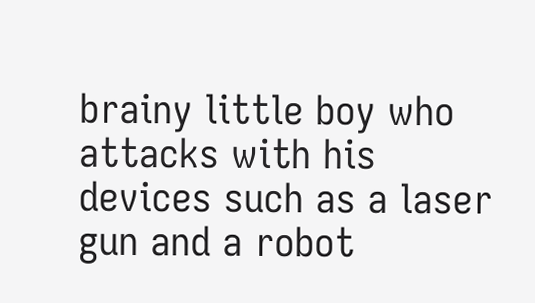brainy little boy who attacks with his devices such as a laser gun and a robot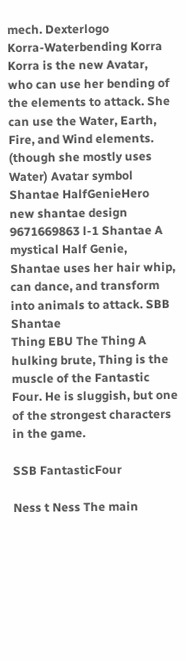mech. Dexterlogo
Korra-Waterbending Korra Korra is the new Avatar, who can use her bending of the elements to attack. She can use the Water, Earth, Fire, and Wind elements. (though she mostly uses Water) Avatar symbol
Shantae HalfGenieHero new shantae design 9671669863 l-1 Shantae A mystical Half Genie, Shantae uses her hair whip, can dance, and transform into animals to attack. SBB Shantae
Thing EBU The Thing A hulking brute, Thing is the muscle of the Fantastic Four. He is sluggish, but one of the strongest characters in the game.

SSB FantasticFour

Ness t Ness The main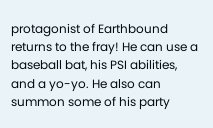protagonist of Earthbound returns to the fray! He can use a baseball bat, his PSI abilities, and a yo-yo. He also can summon some of his party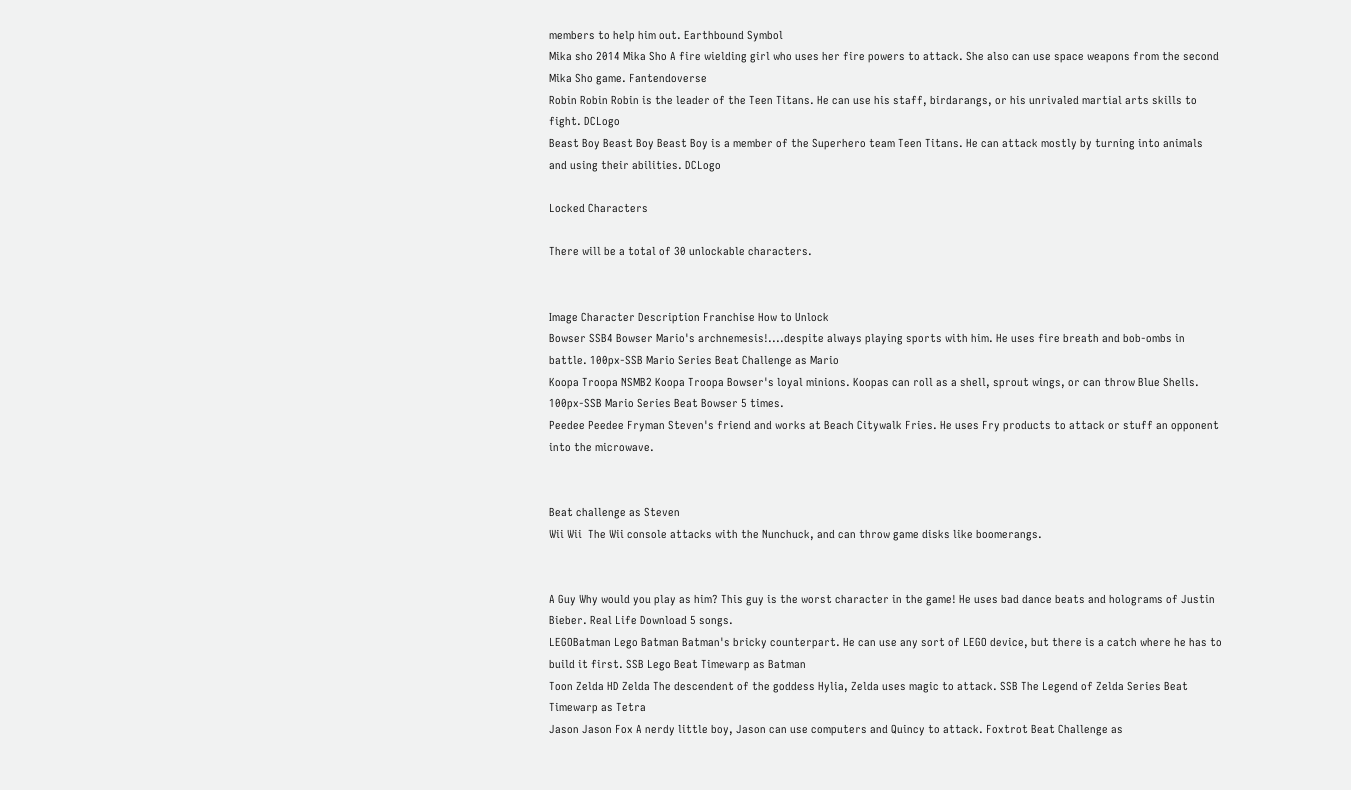members to help him out. Earthbound Symbol
Mika sho 2014 Mika Sho A fire wielding girl who uses her fire powers to attack. She also can use space weapons from the second Mika Sho game. Fantendoverse
Robin Robin Robin is the leader of the Teen Titans. He can use his staff, birdarangs, or his unrivaled martial arts skills to fight. DCLogo
Beast Boy Beast Boy Beast Boy is a member of the Superhero team Teen Titans. He can attack mostly by turning into animals and using their abilities. DCLogo

Locked Characters

There will be a total of 30 unlockable characters.


Image Character Description Franchise How to Unlock
Bowser SSB4 Bowser Mario's archnemesis!....despite always playing sports with him. He uses fire breath and bob-ombs in battle. 100px-SSB Mario Series Beat Challenge as Mario
Koopa Troopa NSMB2 Koopa Troopa Bowser's loyal minions. Koopas can roll as a shell, sprout wings, or can throw Blue Shells. 100px-SSB Mario Series Beat Bowser 5 times.
Peedee Peedee Fryman Steven's friend and works at Beach Citywalk Fries. He uses Fry products to attack or stuff an opponent into the microwave.


Beat challenge as Steven
Wii Wii  The Wii console attacks with the Nunchuck, and can throw game disks like boomerangs.


A Guy Why would you play as him? This guy is the worst character in the game! He uses bad dance beats and holograms of Justin Bieber. Real Life Download 5 songs.
LEGOBatman Lego Batman Batman's bricky counterpart. He can use any sort of LEGO device, but there is a catch where he has to build it first. SSB Lego Beat Timewarp as Batman
Toon Zelda HD Zelda The descendent of the goddess Hylia, Zelda uses magic to attack. SSB The Legend of Zelda Series Beat Timewarp as Tetra
Jason Jason Fox A nerdy little boy, Jason can use computers and Quincy to attack. Foxtrot Beat Challenge as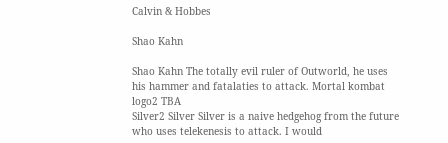Calvin & Hobbes

Shao Kahn

Shao Kahn The totally evil ruler of Outworld, he uses his hammer and fatalaties to attack. Mortal kombat logo2 TBA
Silver2 Silver Silver is a naive hedgehog from the future who uses telekenesis to attack. I would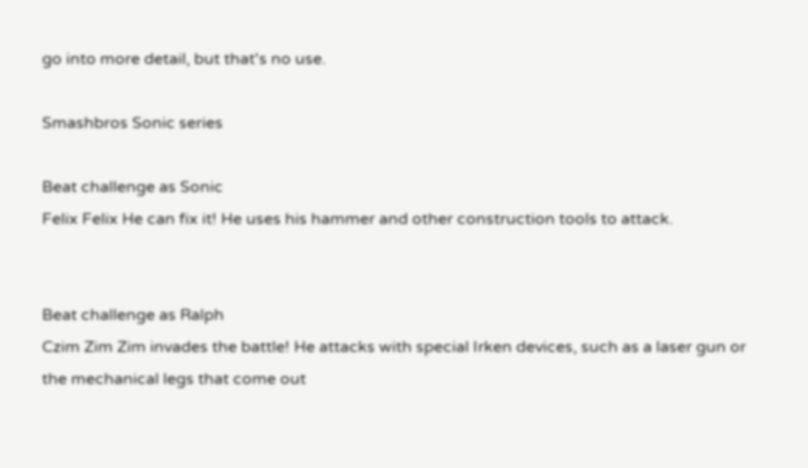go into more detail, but that's no use.

Smashbros Sonic series

Beat challenge as Sonic
Felix Felix He can fix it! He uses his hammer and other construction tools to attack.


Beat challenge as Ralph
Czim Zim Zim invades the battle! He attacks with special Irken devices, such as a laser gun or the mechanical legs that come out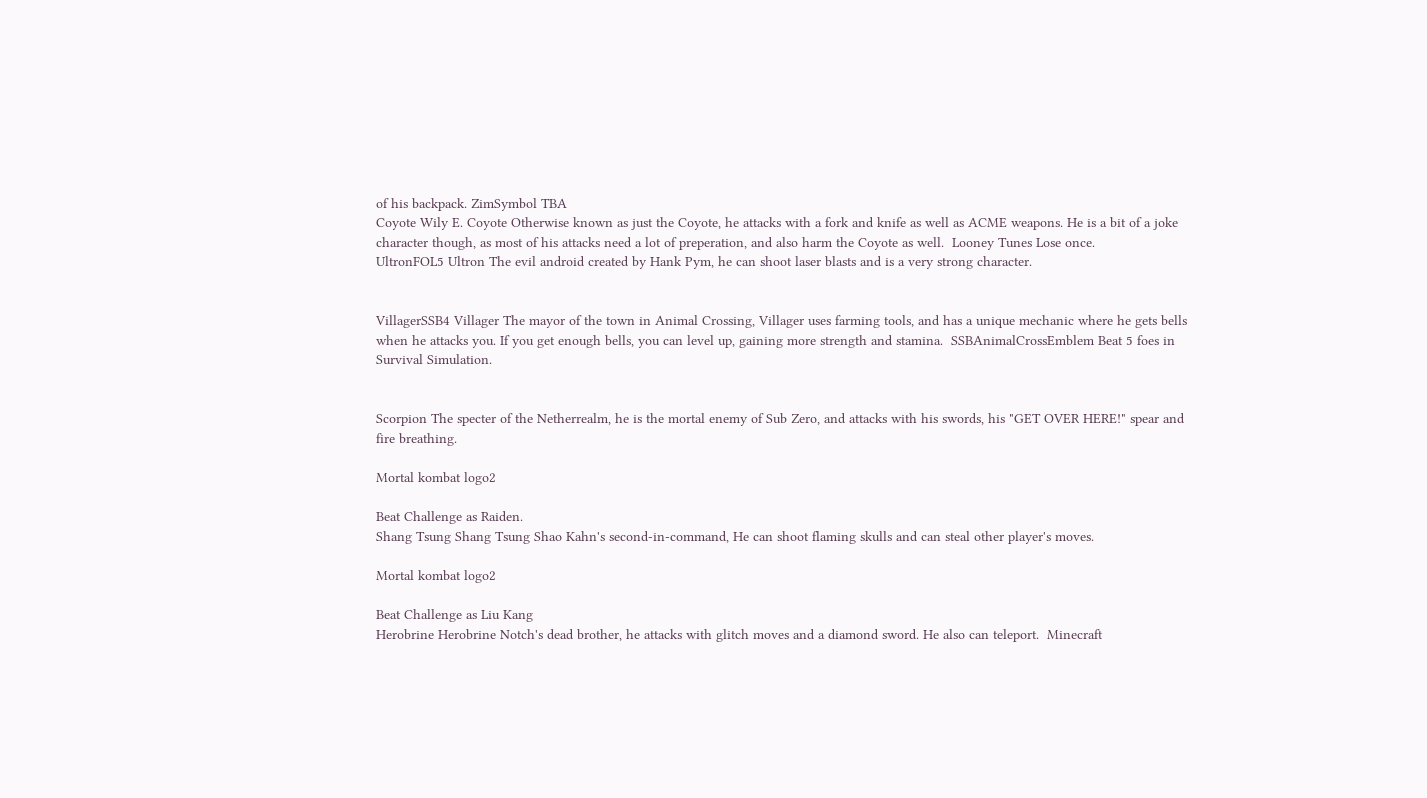of his backpack. ZimSymbol TBA
Coyote Wily E. Coyote Otherwise known as just the Coyote, he attacks with a fork and knife as well as ACME weapons. He is a bit of a joke character though, as most of his attacks need a lot of preperation, and also harm the Coyote as well.  Looney Tunes Lose once.
UltronFOL5 Ultron The evil android created by Hank Pym, he can shoot laser blasts and is a very strong character.


VillagerSSB4 Villager The mayor of the town in Animal Crossing, Villager uses farming tools, and has a unique mechanic where he gets bells when he attacks you. If you get enough bells, you can level up, gaining more strength and stamina.  SSBAnimalCrossEmblem Beat 5 foes in Survival Simulation.


Scorpion The specter of the Netherrealm, he is the mortal enemy of Sub Zero, and attacks with his swords, his "GET OVER HERE!" spear and fire breathing.

Mortal kombat logo2

Beat Challenge as Raiden.
Shang Tsung Shang Tsung Shao Kahn's second-in-command, He can shoot flaming skulls and can steal other player's moves.

Mortal kombat logo2

Beat Challenge as Liu Kang
Herobrine Herobrine Notch's dead brother, he attacks with glitch moves and a diamond sword. He also can teleport.  Minecraft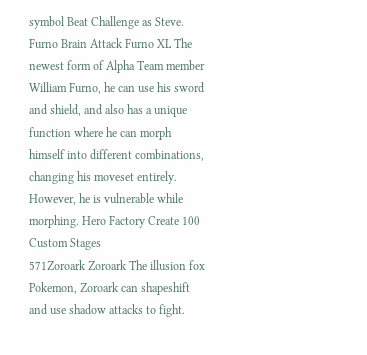symbol Beat Challenge as Steve.
Furno Brain Attack Furno XL The newest form of Alpha Team member William Furno, he can use his sword and shield, and also has a unique function where he can morph himself into different combinations, changing his moveset entirely. However, he is vulnerable while morphing. Hero Factory Create 100 Custom Stages
571Zoroark Zoroark The illusion fox Pokemon, Zoroark can shapeshift and use shadow attacks to fight.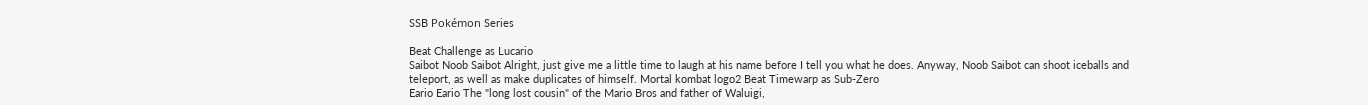SSB Pokémon Series

Beat Challenge as Lucario
Saibot Noob Saibot Alright, just give me a little time to laugh at his name before I tell you what he does. Anyway, Noob Saibot can shoot iceballs and teleport, as well as make duplicates of himself. Mortal kombat logo2 Beat Timewarp as Sub-Zero
Eario Eario The "long lost cousin" of the Mario Bros and father of Waluigi,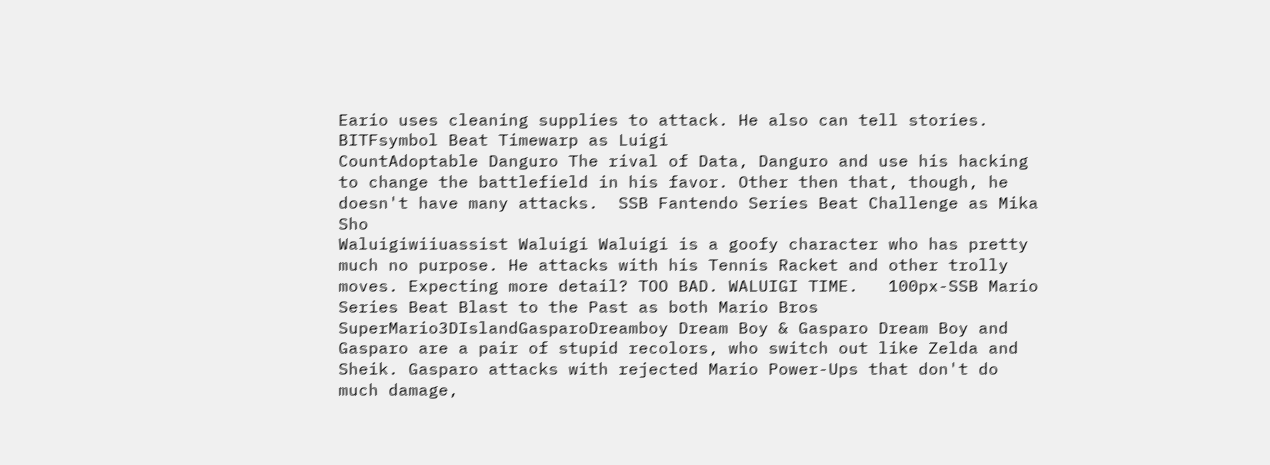Eario uses cleaning supplies to attack. He also can tell stories. BITFsymbol Beat Timewarp as Luigi
CountAdoptable Danguro The rival of Data, Danguro and use his hacking to change the battlefield in his favor. Other then that, though, he doesn't have many attacks.  SSB Fantendo Series Beat Challenge as Mika Sho
Waluigiwiiuassist Waluigi Waluigi is a goofy character who has pretty much no purpose. He attacks with his Tennis Racket and other trolly moves. Expecting more detail? TOO BAD. WALUIGI TIME.   100px-SSB Mario Series Beat Blast to the Past as both Mario Bros
SuperMario3DIslandGasparoDreamboy Dream Boy & Gasparo Dream Boy and Gasparo are a pair of stupid recolors, who switch out like Zelda and Sheik. Gasparo attacks with rejected Mario Power-Ups that don't do much damage,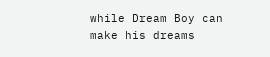while Dream Boy can make his dreams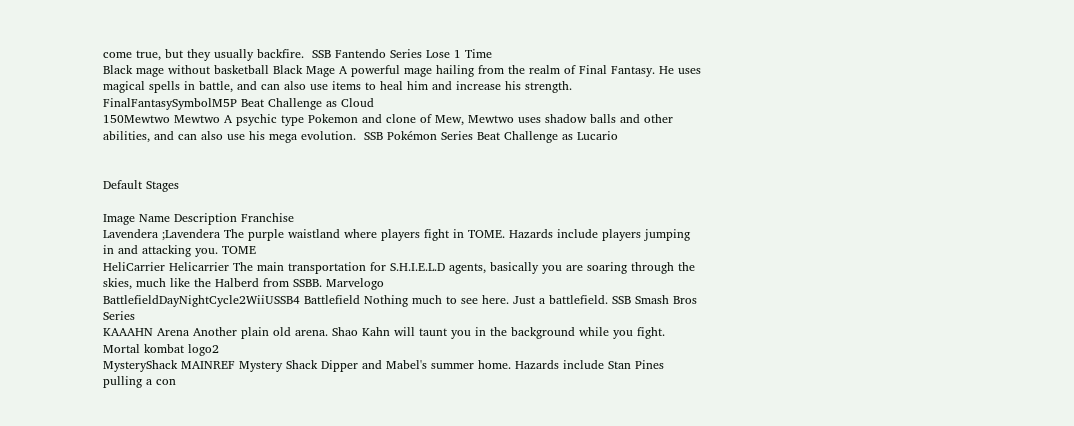come true, but they usually backfire.  SSB Fantendo Series Lose 1 Time
Black mage without basketball Black Mage A powerful mage hailing from the realm of Final Fantasy. He uses magical spells in battle, and can also use items to heal him and increase his strength. FinalFantasySymbolM5P Beat Challenge as Cloud
150Mewtwo Mewtwo A psychic type Pokemon and clone of Mew, Mewtwo uses shadow balls and other abilities, and can also use his mega evolution.  SSB Pokémon Series Beat Challenge as Lucario


Default Stages

Image Name Description Franchise
Lavendera ;Lavendera The purple waistland where players fight in TOME. Hazards include players jumping in and attacking you. TOME
HeliCarrier Helicarrier The main transportation for S.H.I.E.L.D agents, basically you are soaring through the skies, much like the Halberd from SSBB. Marvelogo
BattlefieldDayNightCycle2WiiUSSB4 Battlefield Nothing much to see here. Just a battlefield. SSB Smash Bros Series
KAAAHN Arena Another plain old arena. Shao Kahn will taunt you in the background while you fight. Mortal kombat logo2
MysteryShack MAINREF Mystery Shack Dipper and Mabel's summer home. Hazards include Stan Pines pulling a con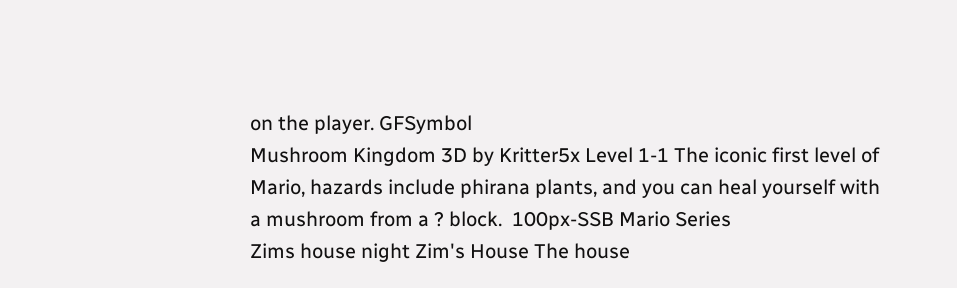on the player. GFSymbol
Mushroom Kingdom 3D by Kritter5x Level 1-1 The iconic first level of Mario, hazards include phirana plants, and you can heal yourself with a mushroom from a ? block.  100px-SSB Mario Series
Zims house night Zim's House The house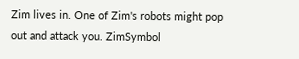Zim lives in. One of Zim's robots might pop out and attack you. ZimSymbol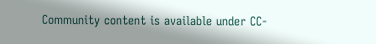Community content is available under CC-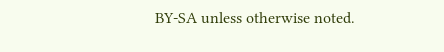BY-SA unless otherwise noted.